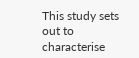This study sets out to characterise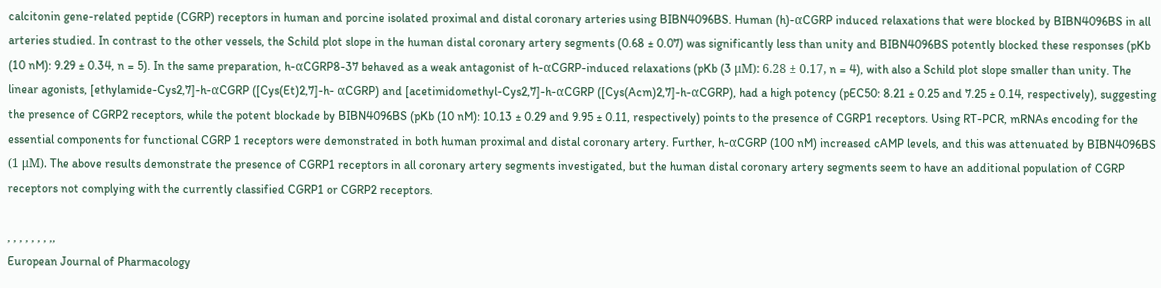calcitonin gene-related peptide (CGRP) receptors in human and porcine isolated proximal and distal coronary arteries using BIBN4096BS. Human (h)-αCGRP induced relaxations that were blocked by BIBN4096BS in all arteries studied. In contrast to the other vessels, the Schild plot slope in the human distal coronary artery segments (0.68 ± 0.07) was significantly less than unity and BIBN4096BS potently blocked these responses (pKb (10 nM): 9.29 ± 0.34, n = 5). In the same preparation, h-αCGRP8-37 behaved as a weak antagonist of h-αCGRP-induced relaxations (pKb (3 μM): 6.28 ± 0.17, n = 4), with also a Schild plot slope smaller than unity. The linear agonists, [ethylamide-Cys2,7]-h-αCGRP ([Cys(Et)2,7]-h- αCGRP) and [acetimidomethyl-Cys2,7]-h-αCGRP ([Cys(Acm)2,7]-h-αCGRP), had a high potency (pEC50: 8.21 ± 0.25 and 7.25 ± 0.14, respectively), suggesting the presence of CGRP2 receptors, while the potent blockade by BIBN4096BS (pKb (10 nM): 10.13 ± 0.29 and 9.95 ± 0.11, respectively) points to the presence of CGRP1 receptors. Using RT-PCR, mRNAs encoding for the essential components for functional CGRP 1 receptors were demonstrated in both human proximal and distal coronary artery. Further, h-αCGRP (100 nM) increased cAMP levels, and this was attenuated by BIBN4096BS (1 μM). The above results demonstrate the presence of CGRP1 receptors in all coronary artery segments investigated, but the human distal coronary artery segments seem to have an additional population of CGRP receptors not complying with the currently classified CGRP1 or CGRP2 receptors.

, , , , , , , ,,
European Journal of Pharmacology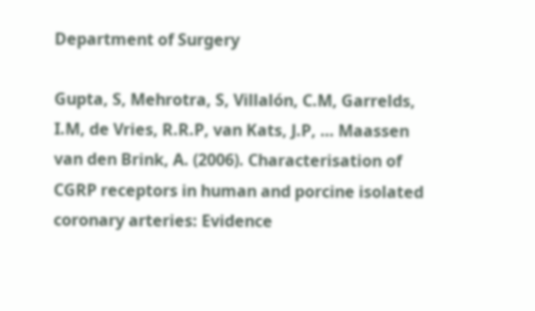Department of Surgery

Gupta, S, Mehrotra, S, Villalón, C.M, Garrelds, I.M, de Vries, R.R.P, van Kats, J.P, … Maassen van den Brink, A. (2006). Characterisation of CGRP receptors in human and porcine isolated coronary arteries: Evidence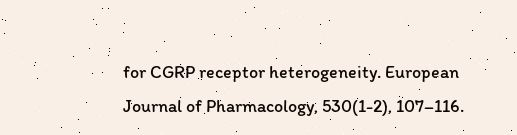for CGRP receptor heterogeneity. European Journal of Pharmacology, 530(1-2), 107–116.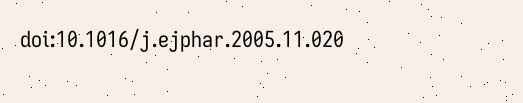doi:10.1016/j.ejphar.2005.11.020